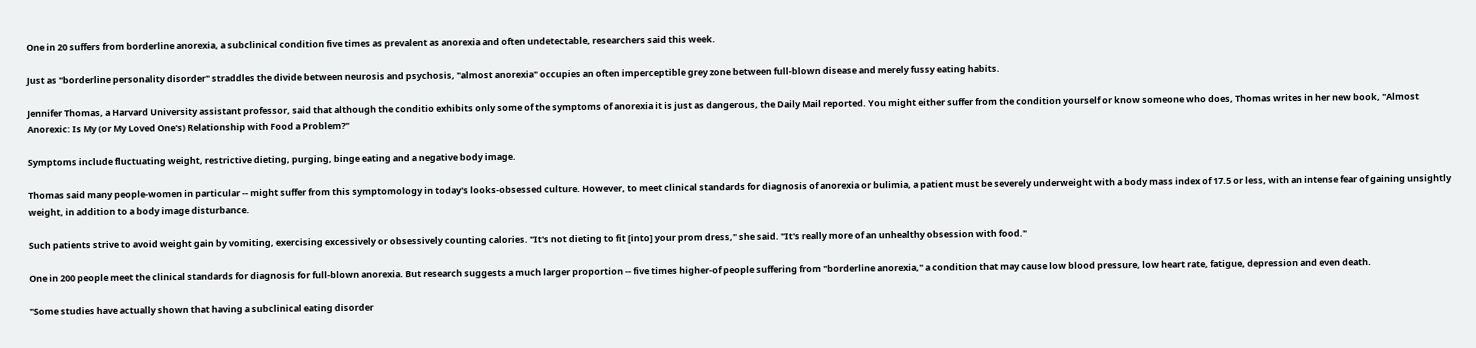One in 20 suffers from borderline anorexia, a subclinical condition five times as prevalent as anorexia and often undetectable, researchers said this week.

Just as "borderline personality disorder" straddles the divide between neurosis and psychosis, "almost anorexia" occupies an often imperceptible grey zone between full-blown disease and merely fussy eating habits.

Jennifer Thomas, a Harvard University assistant professor, said that although the conditio exhibits only some of the symptoms of anorexia it is just as dangerous, the Daily Mail reported. You might either suffer from the condition yourself or know someone who does, Thomas writes in her new book, "Almost Anorexic: Is My (or My Loved One's) Relationship with Food a Problem?"

Symptoms include fluctuating weight, restrictive dieting, purging, binge eating and a negative body image.

Thomas said many people-women in particular -- might suffer from this symptomology in today's looks-obsessed culture. However, to meet clinical standards for diagnosis of anorexia or bulimia, a patient must be severely underweight with a body mass index of 17.5 or less, with an intense fear of gaining unsightly weight, in addition to a body image disturbance.

Such patients strive to avoid weight gain by vomiting, exercising excessively or obsessively counting calories. "It's not dieting to fit [into] your prom dress," she said. "It's really more of an unhealthy obsession with food."

One in 200 people meet the clinical standards for diagnosis for full-blown anorexia. But research suggests a much larger proportion -- five times higher-of people suffering from "borderline anorexia," a condition that may cause low blood pressure, low heart rate, fatigue, depression and even death.

"Some studies have actually shown that having a subclinical eating disorder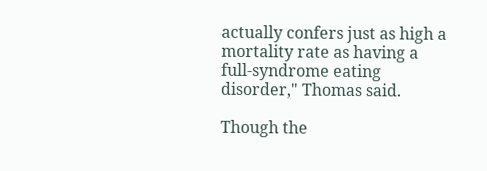actually confers just as high a mortality rate as having a full-syndrome eating disorder," Thomas said.

Though the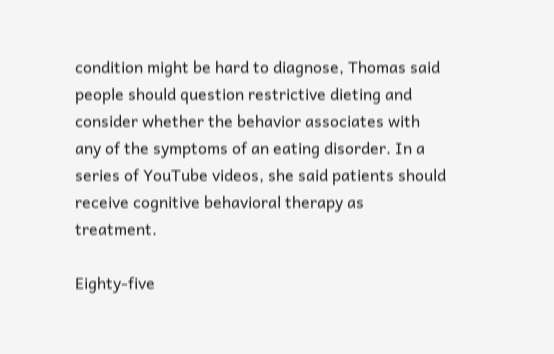condition might be hard to diagnose, Thomas said people should question restrictive dieting and consider whether the behavior associates with any of the symptoms of an eating disorder. In a series of YouTube videos, she said patients should receive cognitive behavioral therapy as treatment.

Eighty-five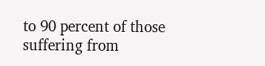to 90 percent of those suffering from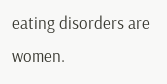eating disorders are women.